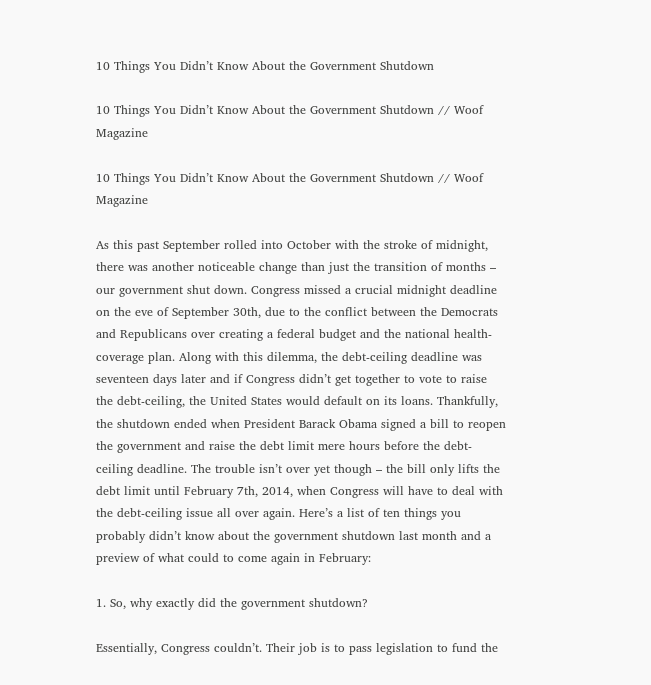10 Things You Didn’t Know About the Government Shutdown

10 Things You Didn’t Know About the Government Shutdown // Woof Magazine

10 Things You Didn’t Know About the Government Shutdown // Woof Magazine

As this past September rolled into October with the stroke of midnight, there was another noticeable change than just the transition of months – our government shut down. Congress missed a crucial midnight deadline on the eve of September 30th, due to the conflict between the Democrats and Republicans over creating a federal budget and the national health-coverage plan. Along with this dilemma, the debt-ceiling deadline was seventeen days later and if Congress didn’t get together to vote to raise the debt-ceiling, the United States would default on its loans. Thankfully, the shutdown ended when President Barack Obama signed a bill to reopen the government and raise the debt limit mere hours before the debt-ceiling deadline. The trouble isn’t over yet though – the bill only lifts the debt limit until February 7th, 2014, when Congress will have to deal with the debt-ceiling issue all over again. Here’s a list of ten things you probably didn’t know about the government shutdown last month and a preview of what could to come again in February:

1. So, why exactly did the government shutdown?

Essentially, Congress couldn’t. Their job is to pass legislation to fund the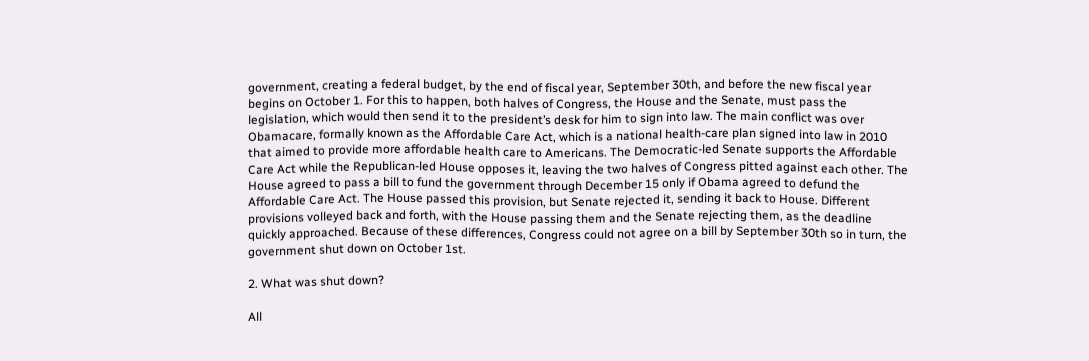government, creating a federal budget, by the end of fiscal year, September 30th, and before the new fiscal year begins on October 1. For this to happen, both halves of Congress, the House and the Senate, must pass the legislation, which would then send it to the president’s desk for him to sign into law. The main conflict was over Obamacare, formally known as the Affordable Care Act, which is a national health-care plan signed into law in 2010 that aimed to provide more affordable health care to Americans. The Democratic-led Senate supports the Affordable Care Act while the Republican-led House opposes it, leaving the two halves of Congress pitted against each other. The House agreed to pass a bill to fund the government through December 15 only if Obama agreed to defund the Affordable Care Act. The House passed this provision, but Senate rejected it, sending it back to House. Different provisions volleyed back and forth, with the House passing them and the Senate rejecting them, as the deadline quickly approached. Because of these differences, Congress could not agree on a bill by September 30th so in turn, the government shut down on October 1st.

2. What was shut down?

All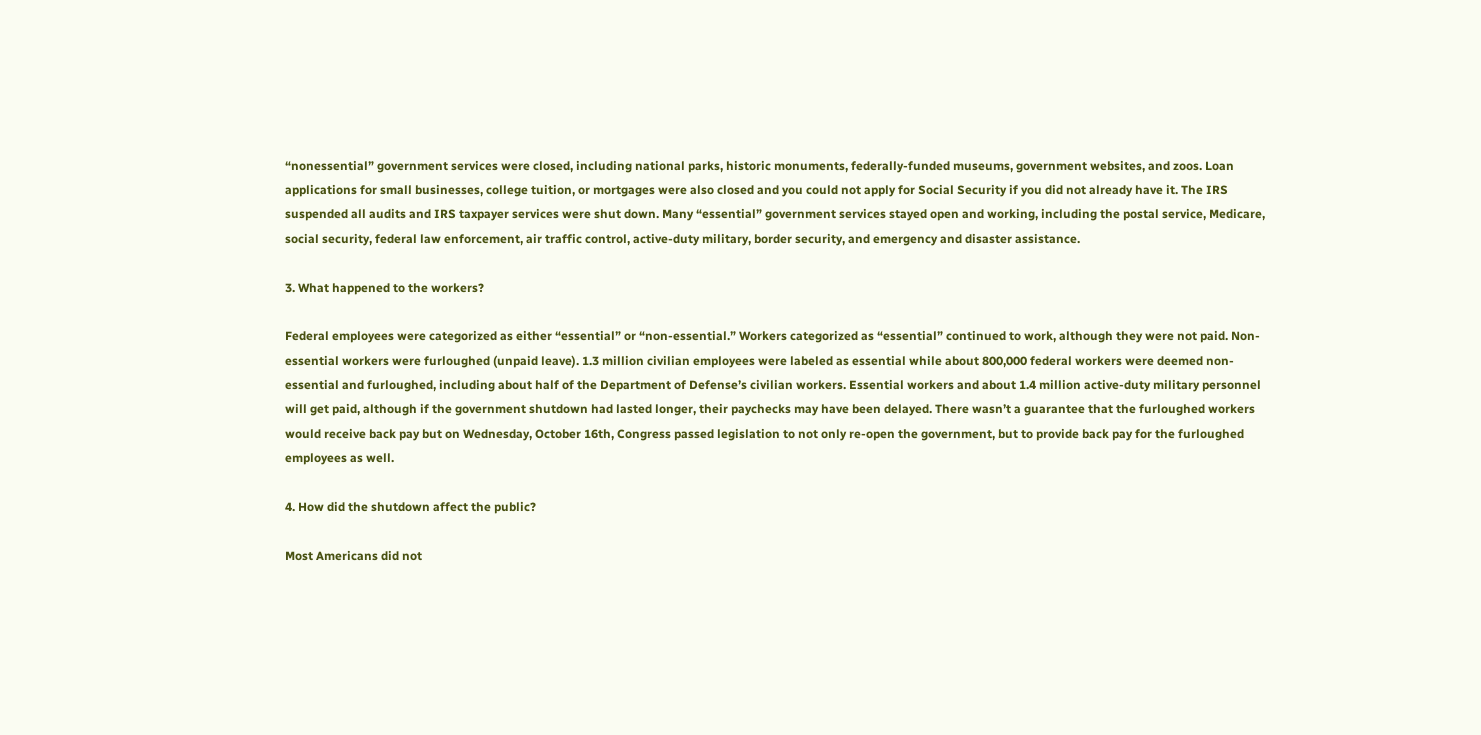“nonessential” government services were closed, including national parks, historic monuments, federally-funded museums, government websites, and zoos. Loan applications for small businesses, college tuition, or mortgages were also closed and you could not apply for Social Security if you did not already have it. The IRS suspended all audits and IRS taxpayer services were shut down. Many “essential” government services stayed open and working, including the postal service, Medicare, social security, federal law enforcement, air traffic control, active-duty military, border security, and emergency and disaster assistance.

3. What happened to the workers?

Federal employees were categorized as either “essential” or “non-essential.” Workers categorized as “essential” continued to work, although they were not paid. Non-essential workers were furloughed (unpaid leave). 1.3 million civilian employees were labeled as essential while about 800,000 federal workers were deemed non-essential and furloughed, including about half of the Department of Defense’s civilian workers. Essential workers and about 1.4 million active-duty military personnel will get paid, although if the government shutdown had lasted longer, their paychecks may have been delayed. There wasn’t a guarantee that the furloughed workers would receive back pay but on Wednesday, October 16th, Congress passed legislation to not only re-open the government, but to provide back pay for the furloughed employees as well.

4. How did the shutdown affect the public?

Most Americans did not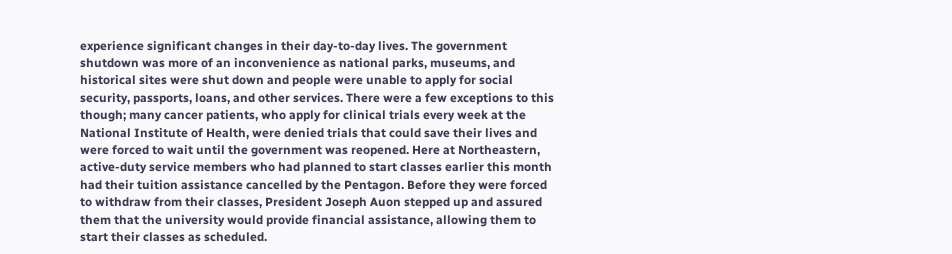experience significant changes in their day-to-day lives. The government shutdown was more of an inconvenience as national parks, museums, and historical sites were shut down and people were unable to apply for social security, passports, loans, and other services. There were a few exceptions to this though; many cancer patients, who apply for clinical trials every week at the National Institute of Health, were denied trials that could save their lives and were forced to wait until the government was reopened. Here at Northeastern, active-duty service members who had planned to start classes earlier this month had their tuition assistance cancelled by the Pentagon. Before they were forced to withdraw from their classes, President Joseph Auon stepped up and assured them that the university would provide financial assistance, allowing them to start their classes as scheduled.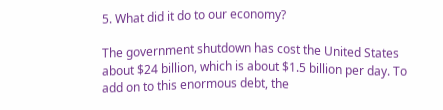5. What did it do to our economy?

The government shutdown has cost the United States about $24 billion, which is about $1.5 billion per day. To add on to this enormous debt, the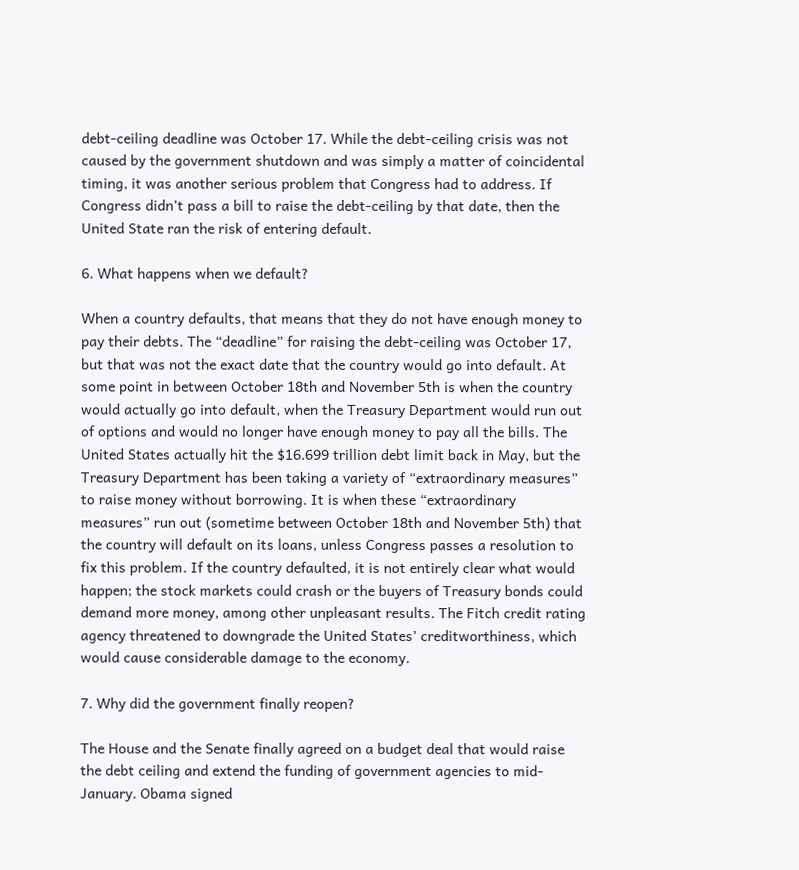debt-ceiling deadline was October 17. While the debt-ceiling crisis was not caused by the government shutdown and was simply a matter of coincidental timing, it was another serious problem that Congress had to address. If Congress didn’t pass a bill to raise the debt-ceiling by that date, then the United State ran the risk of entering default.

6. What happens when we default?

When a country defaults, that means that they do not have enough money to pay their debts. The “deadline” for raising the debt-ceiling was October 17, but that was not the exact date that the country would go into default. At some point in between October 18th and November 5th is when the country would actually go into default, when the Treasury Department would run out of options and would no longer have enough money to pay all the bills. The United States actually hit the $16.699 trillion debt limit back in May, but the Treasury Department has been taking a variety of “extraordinary measures” to raise money without borrowing. It is when these “extraordinary measures” run out (sometime between October 18th and November 5th) that the country will default on its loans, unless Congress passes a resolution to fix this problem. If the country defaulted, it is not entirely clear what would happen; the stock markets could crash or the buyers of Treasury bonds could demand more money, among other unpleasant results. The Fitch credit rating agency threatened to downgrade the United States’ creditworthiness, which would cause considerable damage to the economy.

7. Why did the government finally reopen?

The House and the Senate finally agreed on a budget deal that would raise the debt ceiling and extend the funding of government agencies to mid-January. Obama signed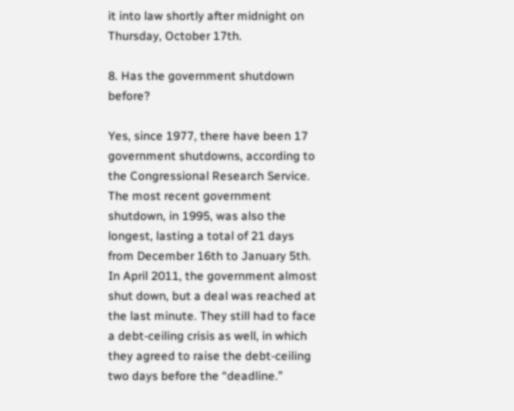it into law shortly after midnight on Thursday, October 17th.

8. Has the government shutdown before?

Yes, since 1977, there have been 17 government shutdowns, according to the Congressional Research Service. The most recent government shutdown, in 1995, was also the longest, lasting a total of 21 days from December 16th to January 5th.  In April 2011, the government almost shut down, but a deal was reached at the last minute. They still had to face a debt-ceiling crisis as well, in which they agreed to raise the debt-ceiling two days before the “deadline.”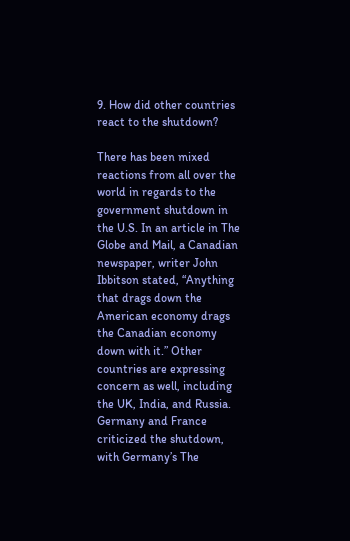9. How did other countries react to the shutdown?

There has been mixed reactions from all over the world in regards to the government shutdown in the U.S. In an article in The Globe and Mail, a Canadian newspaper, writer John Ibbitson stated, “Anything that drags down the American economy drags the Canadian economy down with it.” Other countries are expressing concern as well, including the UK, India, and Russia. Germany and France criticized the shutdown, with Germany’s The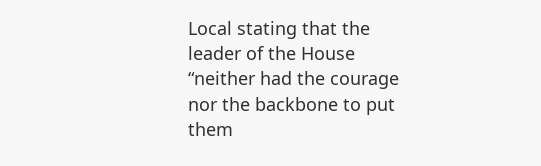Local stating that the leader of the House “neither had the courage nor the backbone to put them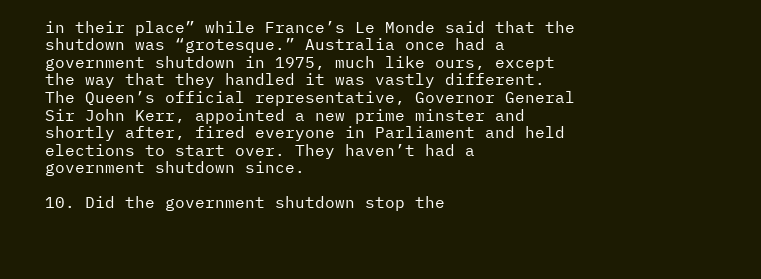in their place” while France’s Le Monde said that the shutdown was “grotesque.” Australia once had a government shutdown in 1975, much like ours, except the way that they handled it was vastly different. The Queen’s official representative, Governor General Sir John Kerr, appointed a new prime minster and shortly after, fired everyone in Parliament and held elections to start over. They haven’t had a government shutdown since.

10. Did the government shutdown stop the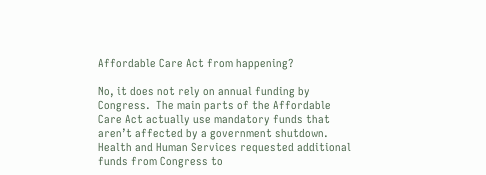Affordable Care Act from happening?

No, it does not rely on annual funding by Congress.  The main parts of the Affordable Care Act actually use mandatory funds that aren’t affected by a government shutdown. Health and Human Services requested additional funds from Congress to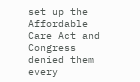set up the Affordable Care Act and Congress denied them every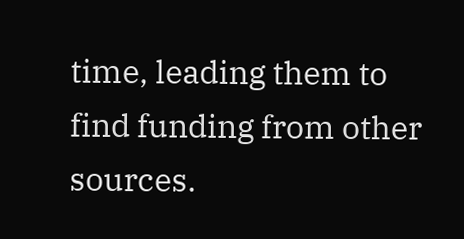time, leading them to find funding from other sources.